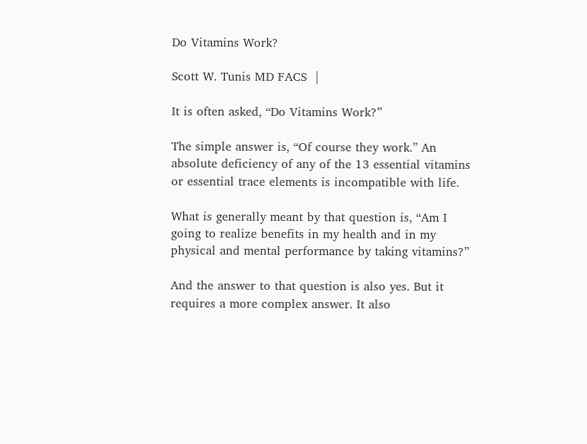Do Vitamins Work?

Scott W. Tunis MD FACS  |

It is often asked, “Do Vitamins Work?”

The simple answer is, “Of course they work.” An absolute deficiency of any of the 13 essential vitamins or essential trace elements is incompatible with life.

What is generally meant by that question is, “Am I going to realize benefits in my health and in my physical and mental performance by taking vitamins?”

And the answer to that question is also yes. But it requires a more complex answer. It also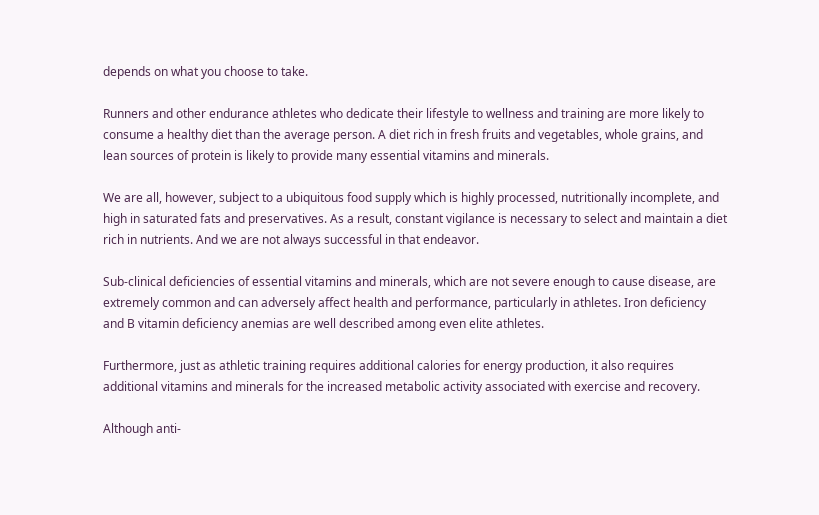depends on what you choose to take.

Runners and other endurance athletes who dedicate their lifestyle to wellness and training are more likely to consume a healthy diet than the average person. A diet rich in fresh fruits and vegetables, whole grains, and lean sources of protein is likely to provide many essential vitamins and minerals.

We are all, however, subject to a ubiquitous food supply which is highly processed, nutritionally incomplete, and high in saturated fats and preservatives. As a result, constant vigilance is necessary to select and maintain a diet rich in nutrients. And we are not always successful in that endeavor.

Sub-clinical deficiencies of essential vitamins and minerals, which are not severe enough to cause disease, are extremely common and can adversely affect health and performance, particularly in athletes. Iron deficiency and B vitamin deficiency anemias are well described among even elite athletes.

Furthermore, just as athletic training requires additional calories for energy production, it also requires additional vitamins and minerals for the increased metabolic activity associated with exercise and recovery.

Although anti-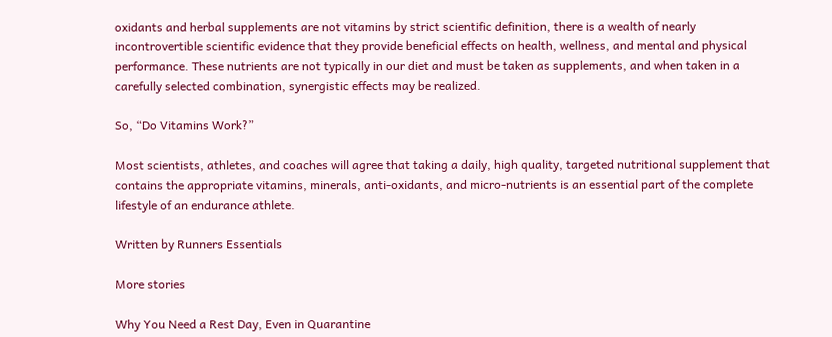oxidants and herbal supplements are not vitamins by strict scientific definition, there is a wealth of nearly incontrovertible scientific evidence that they provide beneficial effects on health, wellness, and mental and physical performance. These nutrients are not typically in our diet and must be taken as supplements, and when taken in a carefully selected combination, synergistic effects may be realized.

So, “Do Vitamins Work?”

Most scientists, athletes, and coaches will agree that taking a daily, high quality, targeted nutritional supplement that contains the appropriate vitamins, minerals, anti-oxidants, and micro-nutrients is an essential part of the complete lifestyle of an endurance athlete.

Written by Runners Essentials

More stories

Why You Need a Rest Day, Even in Quarantine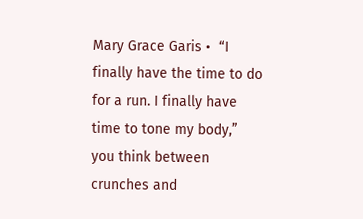Mary Grace Garis •  “I finally have the time to do for a run. I finally have time to tone my body,” you think between crunches and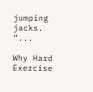jumping jacks. “...

Why Hard Exercise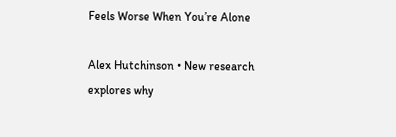Feels Worse When You’re Alone

Alex Hutchinson • New research explores why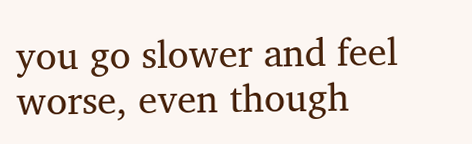you go slower and feel worse, even though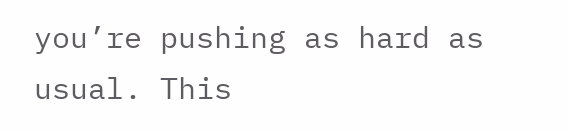you’re pushing as hard as usual. This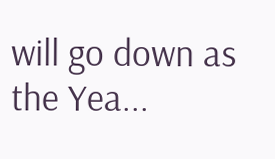will go down as the Yea...